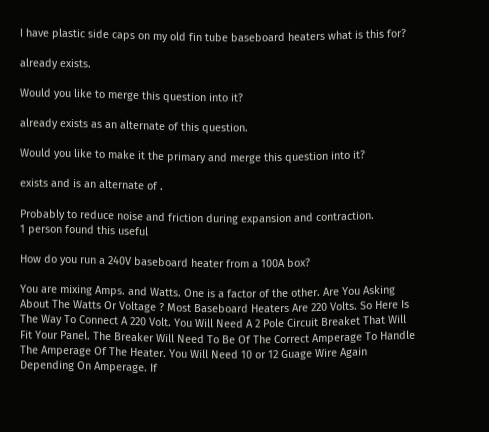I have plastic side caps on my old fin tube baseboard heaters what is this for?

already exists.

Would you like to merge this question into it?

already exists as an alternate of this question.

Would you like to make it the primary and merge this question into it?

exists and is an alternate of .

Probably to reduce noise and friction during expansion and contraction.
1 person found this useful

How do you run a 240V baseboard heater from a 100A box?

You are mixing Amps. and Watts. One is a factor of the other. Are You Asking About The Watts Or Voltage ? Most Baseboard Heaters Are 220 Volts. So Here Is The Way To Connect A 220 Volt. You Will Need A 2 Pole Circuit Breaket That Will Fit Your Panel. The Breaker Will Need To Be Of The Correct Amperage To Handle The Amperage Of The Heater. You Will Need 10 or 12 Guage Wire Again Depending On Amperage. If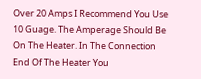Over 20 Amps I Recommend You Use 10 Guage. The Amperage Should Be On The Heater. In The Connection End Of The Heater You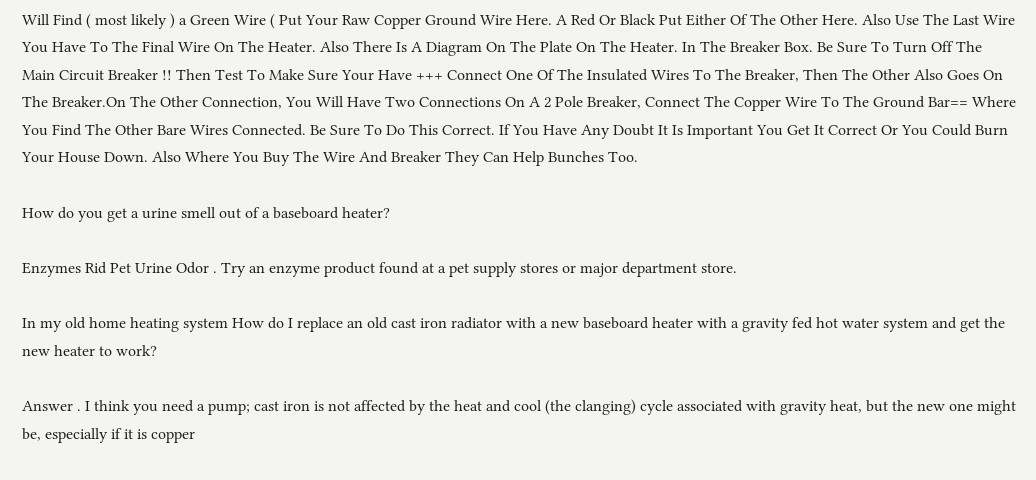Will Find ( most likely ) a Green Wire ( Put Your Raw Copper Ground Wire Here. A Red Or Black Put Either Of The Other Here. Also Use The Last Wire You Have To The Final Wire On The Heater. Also There Is A Diagram On The Plate On The Heater. In The Breaker Box. Be Sure To Turn Off The Main Circuit Breaker !! Then Test To Make Sure Your Have +++ Connect One Of The Insulated Wires To The Breaker, Then The Other Also Goes On The Breaker.On The Other Connection, You Will Have Two Connections On A 2 Pole Breaker, Connect The Copper Wire To The Ground Bar== Where You Find The Other Bare Wires Connected. Be Sure To Do This Correct. If You Have Any Doubt It Is Important You Get It Correct Or You Could Burn Your House Down. Also Where You Buy The Wire And Breaker They Can Help Bunches Too.

How do you get a urine smell out of a baseboard heater?

Enzymes Rid Pet Urine Odor . Try an enzyme product found at a pet supply stores or major department store.

In my old home heating system How do I replace an old cast iron radiator with a new baseboard heater with a gravity fed hot water system and get the new heater to work?

Answer . I think you need a pump; cast iron is not affected by the heat and cool (the clanging) cycle associated with gravity heat, but the new one might be, especially if it is copper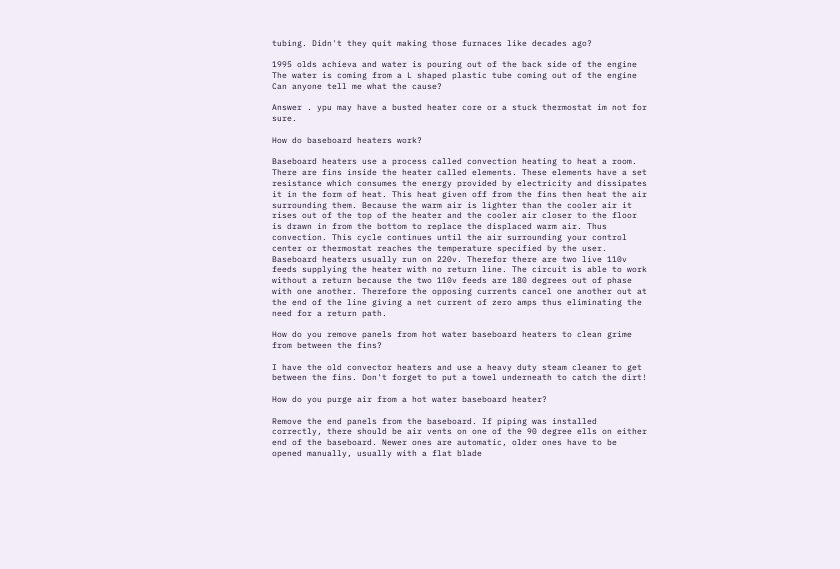tubing. Didn't they quit making those furnaces like decades ago?

1995 olds achieva and water is pouring out of the back side of the engine The water is coming from a L shaped plastic tube coming out of the engine Can anyone tell me what the cause?

Answer . ypu may have a busted heater core or a stuck thermostat im not for sure.

How do baseboard heaters work?

Baseboard heaters use a process called convection heating to heat a room. There are fins inside the heater called elements. These elements have a set resistance which consumes the energy provided by electricity and dissipates it in the form of heat. This heat given off from the fins then heat the air surrounding them. Because the warm air is lighter than the cooler air it rises out of the top of the heater and the cooler air closer to the floor is drawn in from the bottom to replace the displaced warm air. Thus convection. This cycle continues until the air surrounding your control center or thermostat reaches the temperature specified by the user. Baseboard heaters usually run on 220v. Therefor there are two live 110v feeds supplying the heater with no return line. The circuit is able to work without a return because the two 110v feeds are 180 degrees out of phase with one another. Therefore the opposing currents cancel one another out at the end of the line giving a net current of zero amps thus eliminating the need for a return path.

How do you remove panels from hot water baseboard heaters to clean grime from between the fins?

I have the old convector heaters and use a heavy duty steam cleaner to get between the fins. Don't forget to put a towel underneath to catch the dirt!

How do you purge air from a hot water baseboard heater?

Remove the end panels from the baseboard. If piping was installed correctly, there should be air vents on one of the 90 degree ells on either end of the baseboard. Newer ones are automatic, older ones have to be opened manually, usually with a flat blade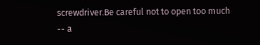screwdriver.Be careful not to open too much -- a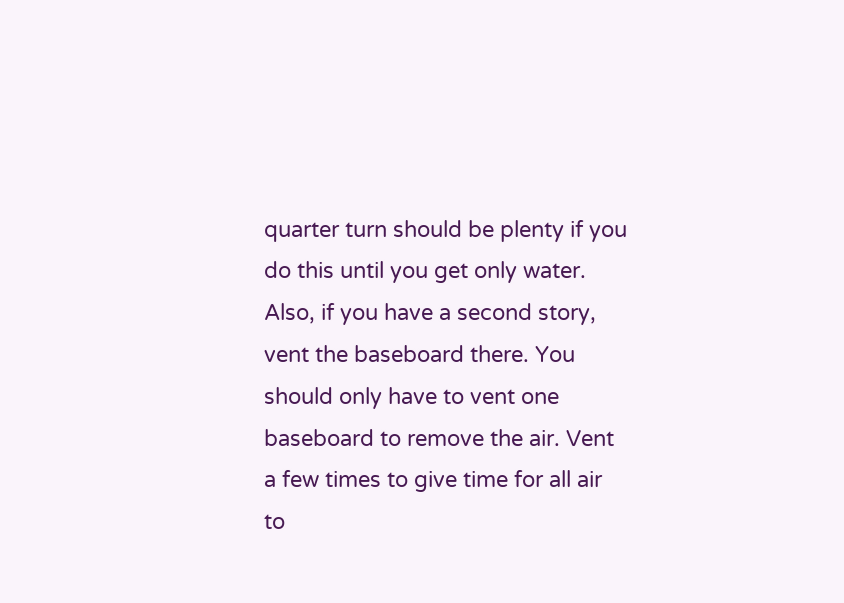quarter turn should be plenty if you do this until you get only water. Also, if you have a second story, vent the baseboard there. You should only have to vent one baseboard to remove the air. Vent a few times to give time for all air to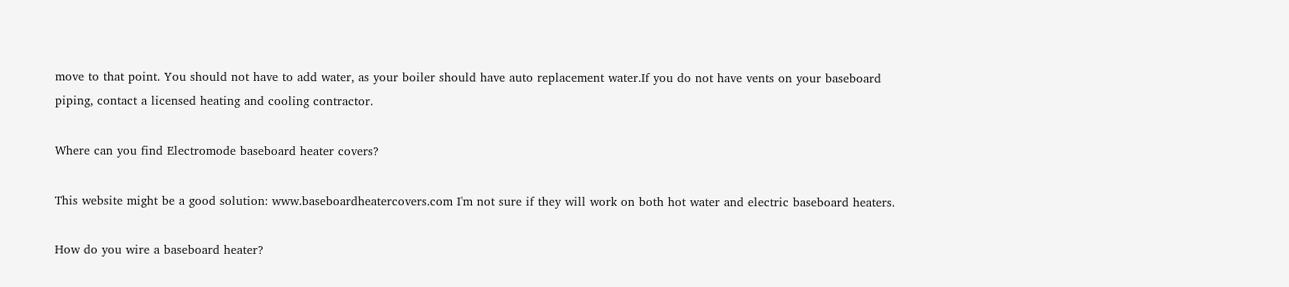move to that point. You should not have to add water, as your boiler should have auto replacement water.If you do not have vents on your baseboard piping, contact a licensed heating and cooling contractor.

Where can you find Electromode baseboard heater covers?

This website might be a good solution: www.baseboardheatercovers.com I'm not sure if they will work on both hot water and electric baseboard heaters.

How do you wire a baseboard heater?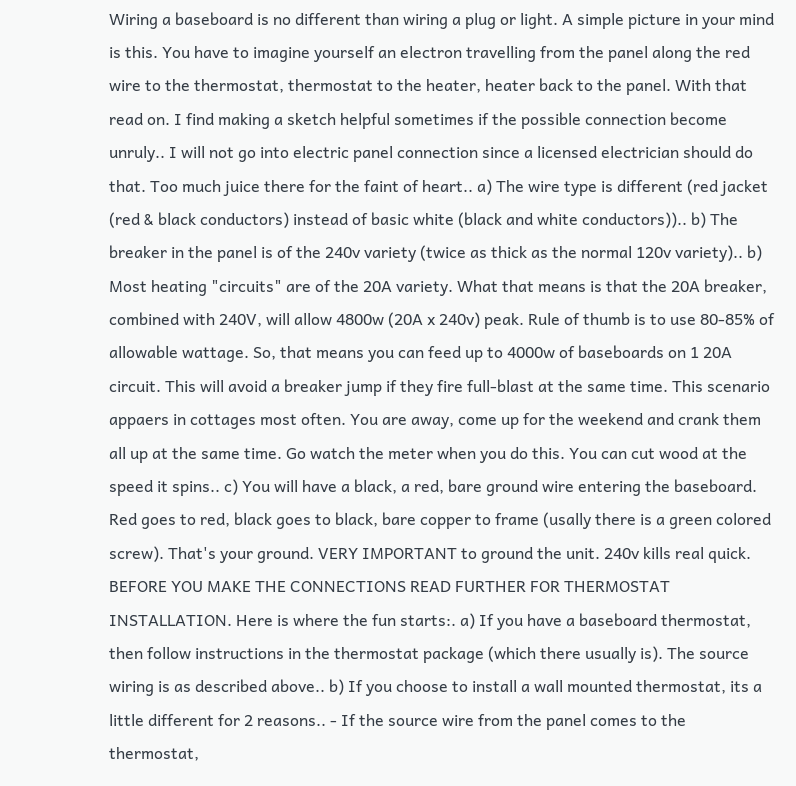Wiring a baseboard is no different than wiring a plug or light. A simple picture in your mind is this. You have to imagine yourself an electron travelling from the panel along the red wire to the thermostat, thermostat to the heater, heater back to the panel. With that read on. I find making a sketch helpful sometimes if the possible connection become unruly.. I will not go into electric panel connection since a licensed electrician should do that. Too much juice there for the faint of heart.. a) The wire type is different (red jacket (red & black conductors) instead of basic white (black and white conductors)).. b) The breaker in the panel is of the 240v variety (twice as thick as the normal 120v variety).. b) Most heating "circuits" are of the 20A variety. What that means is that the 20A breaker, combined with 240V, will allow 4800w (20A x 240v) peak. Rule of thumb is to use 80-85% of allowable wattage. So, that means you can feed up to 4000w of baseboards on 1 20A circuit. This will avoid a breaker jump if they fire full-blast at the same time. This scenario appaers in cottages most often. You are away, come up for the weekend and crank them all up at the same time. Go watch the meter when you do this. You can cut wood at the speed it spins.. c) You will have a black, a red, bare ground wire entering the baseboard. Red goes to red, black goes to black, bare copper to frame (usally there is a green colored screw). That's your ground. VERY IMPORTANT to ground the unit. 240v kills real quick. BEFORE YOU MAKE THE CONNECTIONS READ FURTHER FOR THERMOSTAT INSTALLATION. Here is where the fun starts:. a) If you have a baseboard thermostat, then follow instructions in the thermostat package (which there usually is). The source wiring is as described above.. b) If you choose to install a wall mounted thermostat, its a little different for 2 reasons.. - If the source wire from the panel comes to the thermostat,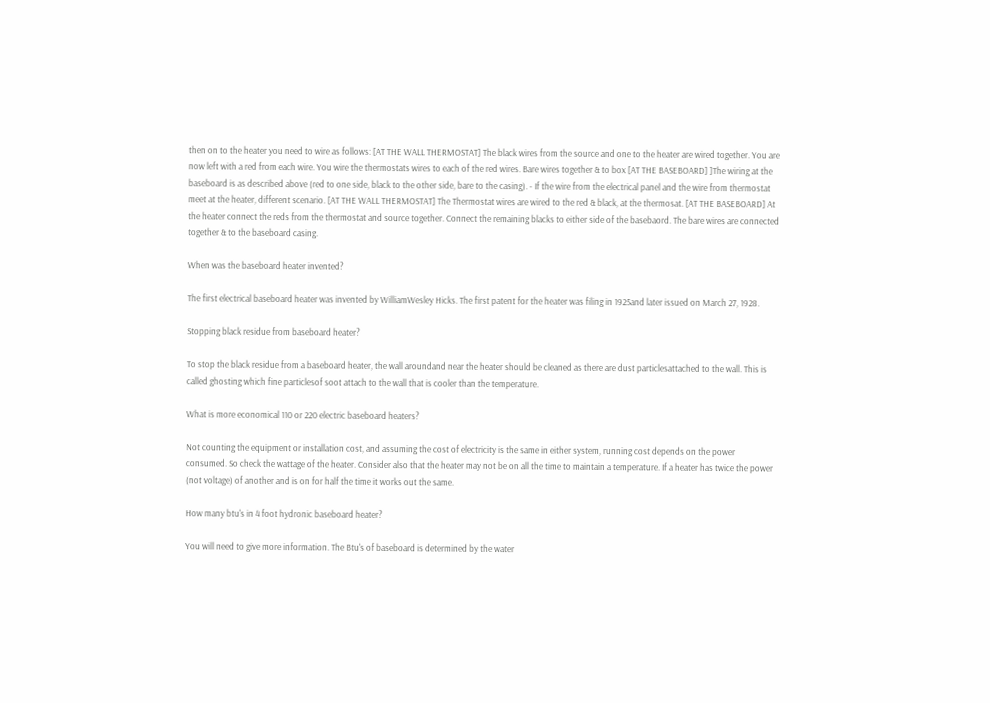then on to the heater you need to wire as follows: [AT THE WALL THERMOSTAT] The black wires from the source and one to the heater are wired together. You are now left with a red from each wire. You wire the thermostats wires to each of the red wires. Bare wires together & to box [AT THE BASEBOARD] ]The wiring at the baseboard is as described above (red to one side, black to the other side, bare to the casing). - If the wire from the electrical panel and the wire from thermostat meet at the heater, different scenario. [AT THE WALL THERMOSTAT] The Thermostat wires are wired to the red & black, at the thermosat. [AT THE BASEBOARD] At the heater connect the reds from the thermostat and source together. Connect the remaining blacks to either side of the basebaord. The bare wires are connected together & to the baseboard casing.

When was the baseboard heater invented?

The first electrical baseboard heater was invented by WilliamWesley Hicks. The first patent for the heater was filing in 1925and later issued on March 27, 1928.

Stopping black residue from baseboard heater?

To stop the black residue from a baseboard heater, the wall aroundand near the heater should be cleaned as there are dust particlesattached to the wall. This is called ghosting which fine particlesof soot attach to the wall that is cooler than the temperature.

What is more economical 110 or 220 electric baseboard heaters?

Not counting the equipment or installation cost, and assuming the cost of electricity is the same in either system, running cost depends on the power consumed. So check the wattage of the heater. Consider also that the heater may not be on all the time to maintain a temperature. If a heater has twice the power (not voltage) of another and is on for half the time it works out the same.

How many btu's in 4 foot hydronic baseboard heater?

You will need to give more information. The Btu's of baseboard is determined by the water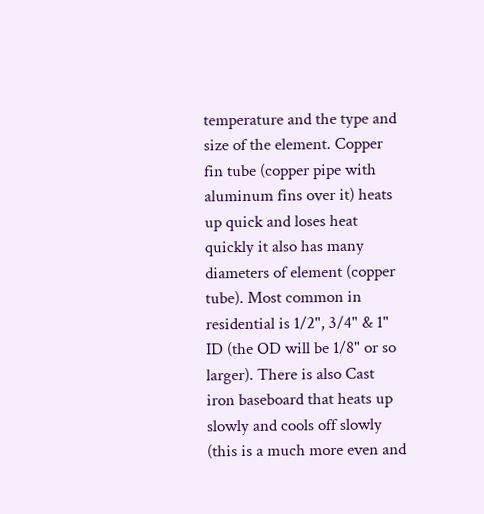temperature and the type and size of the element. Copper fin tube (copper pipe with aluminum fins over it) heats up quick and loses heat quickly it also has many diameters of element (copper tube). Most common in residential is 1/2", 3/4" & 1" ID (the OD will be 1/8" or so larger). There is also Cast iron baseboard that heats up slowly and cools off slowly (this is a much more even and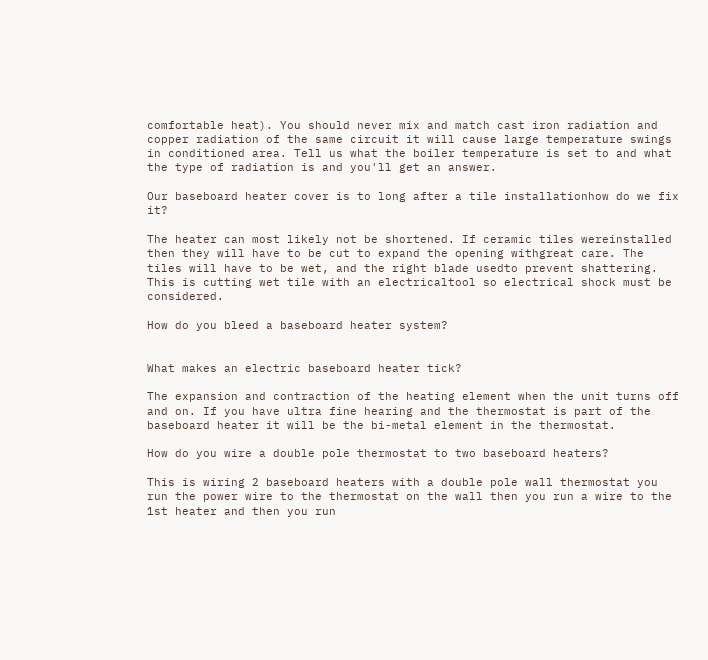comfortable heat). You should never mix and match cast iron radiation and copper radiation of the same circuit it will cause large temperature swings in conditioned area. Tell us what the boiler temperature is set to and what the type of radiation is and you'll get an answer.

Our baseboard heater cover is to long after a tile installationhow do we fix it?

The heater can most likely not be shortened. If ceramic tiles wereinstalled then they will have to be cut to expand the opening withgreat care. The tiles will have to be wet, and the right blade usedto prevent shattering. This is cutting wet tile with an electricaltool so electrical shock must be considered.

How do you bleed a baseboard heater system?


What makes an electric baseboard heater tick?

The expansion and contraction of the heating element when the unit turns off and on. If you have ultra fine hearing and the thermostat is part of the baseboard heater it will be the bi-metal element in the thermostat.

How do you wire a double pole thermostat to two baseboard heaters?

This is wiring 2 baseboard heaters with a double pole wall thermostat you run the power wire to the thermostat on the wall then you run a wire to the 1st heater and then you run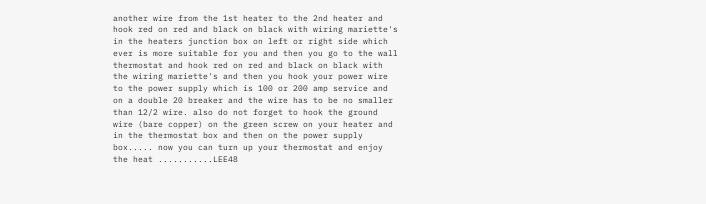another wire from the 1st heater to the 2nd heater and hook red on red and black on black with wiring mariette's in the heaters junction box on left or right side which ever is more suitable for you and then you go to the wall thermostat and hook red on red and black on black with the wiring mariette's and then you hook your power wire to the power supply which is 100 or 200 amp service and on a double 20 breaker and the wire has to be no smaller than 12/2 wire. also do not forget to hook the ground wire (bare copper) on the green screw on your heater and in the thermostat box and then on the power supply box..... now you can turn up your thermostat and enjoy the heat ...........LEE48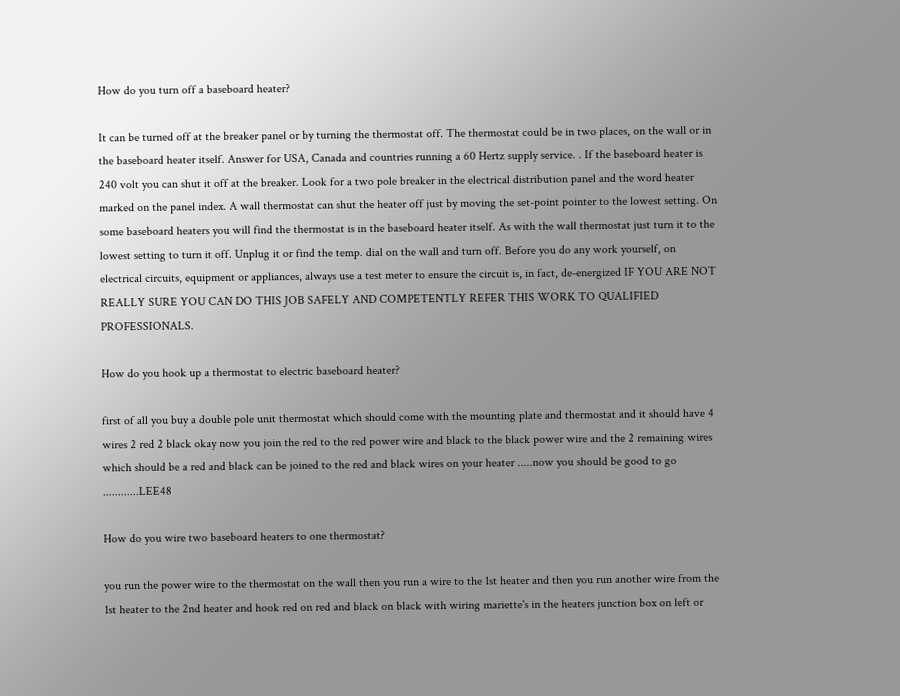How do you turn off a baseboard heater?

It can be turned off at the breaker panel or by turning the thermostat off. The thermostat could be in two places, on the wall or in the baseboard heater itself. Answer for USA, Canada and countries running a 60 Hertz supply service. . If the baseboard heater is 240 volt you can shut it off at the breaker. Look for a two pole breaker in the electrical distribution panel and the word heater marked on the panel index. A wall thermostat can shut the heater off just by moving the set-point pointer to the lowest setting. On some baseboard heaters you will find the thermostat is in the baseboard heater itself. As with the wall thermostat just turn it to the lowest setting to turn it off. Unplug it or find the temp. dial on the wall and turn off. Before you do any work yourself, on electrical circuits, equipment or appliances, always use a test meter to ensure the circuit is, in fact, de-energized IF YOU ARE NOT REALLY SURE YOU CAN DO THIS JOB SAFELY AND COMPETENTLY REFER THIS WORK TO QUALIFIED PROFESSIONALS.

How do you hook up a thermostat to electric baseboard heater?

first of all you buy a double pole unit thermostat which should come with the mounting plate and thermostat and it should have 4 wires 2 red 2 black okay now you join the red to the red power wire and black to the black power wire and the 2 remaining wires which should be a red and black can be joined to the red and black wires on your heater .....now you should be good to go ............LEE48

How do you wire two baseboard heaters to one thermostat?

you run the power wire to the thermostat on the wall then you run a wire to the 1st heater and then you run another wire from the 1st heater to the 2nd heater and hook red on red and black on black with wiring mariette's in the heaters junction box on left or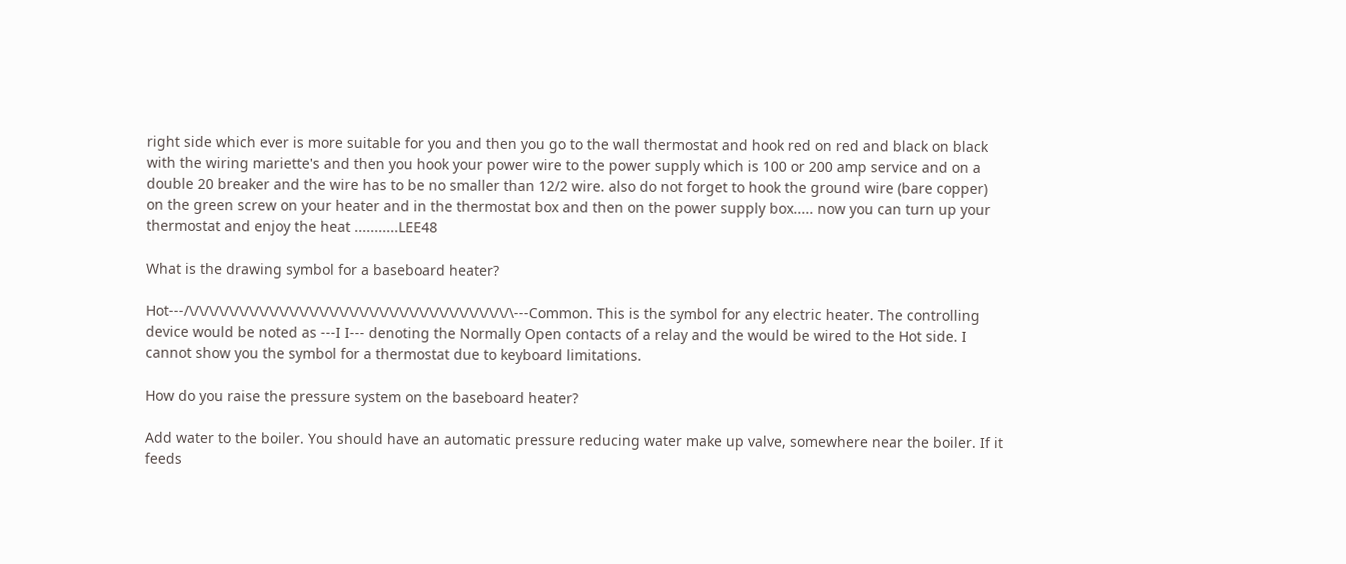right side which ever is more suitable for you and then you go to the wall thermostat and hook red on red and black on black with the wiring mariette's and then you hook your power wire to the power supply which is 100 or 200 amp service and on a double 20 breaker and the wire has to be no smaller than 12/2 wire. also do not forget to hook the ground wire (bare copper) on the green screw on your heater and in the thermostat box and then on the power supply box..... now you can turn up your thermostat and enjoy the heat ...........LEE48

What is the drawing symbol for a baseboard heater?

Hot---/\/\/\/\/\/\/\/\/\/\/\/\/\/\/\/\/\/\/\/\/\/\/\/\/\/\/\/\/\/\/\/\/\---Common. This is the symbol for any electric heater. The controlling device would be noted as ---I I--- denoting the Normally Open contacts of a relay and the would be wired to the Hot side. I cannot show you the symbol for a thermostat due to keyboard limitations.

How do you raise the pressure system on the baseboard heater?

Add water to the boiler. You should have an automatic pressure reducing water make up valve, somewhere near the boiler. If it feeds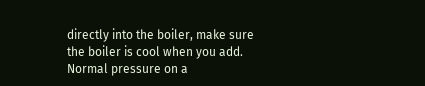directly into the boiler, make sure the boiler is cool when you add. Normal pressure on a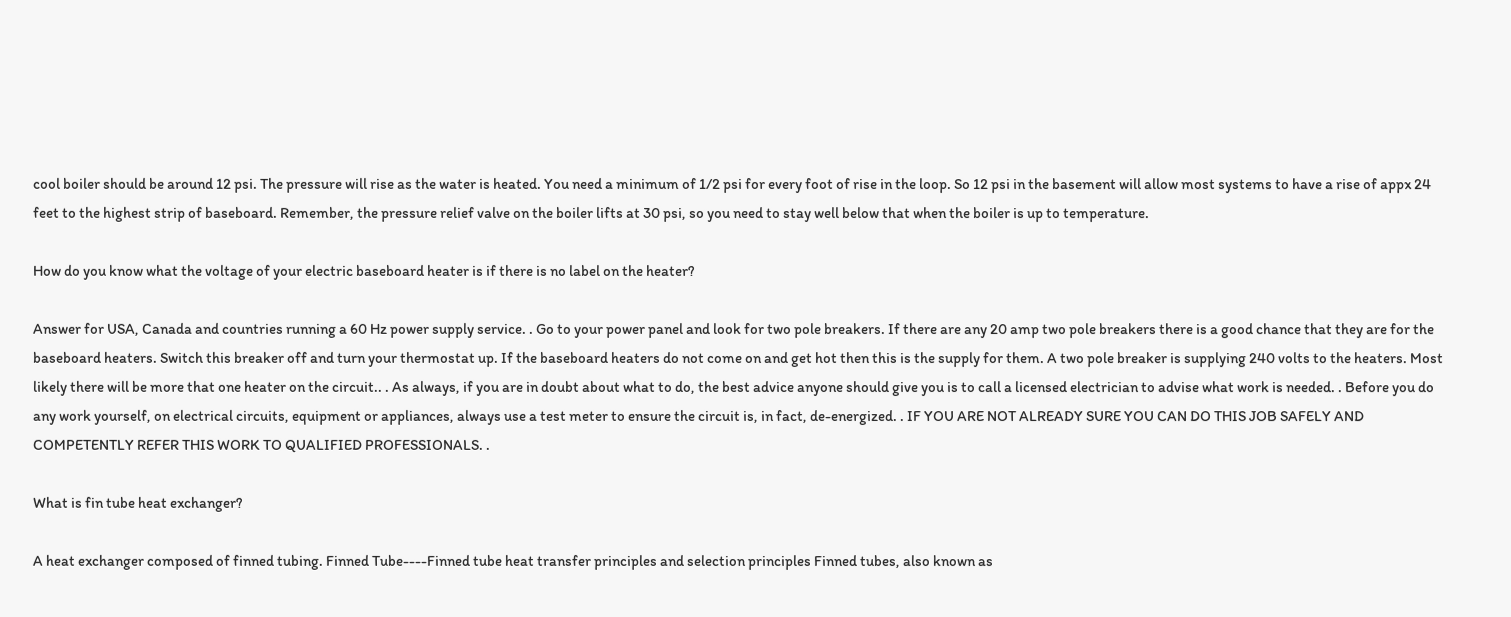cool boiler should be around 12 psi. The pressure will rise as the water is heated. You need a minimum of 1/2 psi for every foot of rise in the loop. So 12 psi in the basement will allow most systems to have a rise of appx 24 feet to the highest strip of baseboard. Remember, the pressure relief valve on the boiler lifts at 30 psi, so you need to stay well below that when the boiler is up to temperature.

How do you know what the voltage of your electric baseboard heater is if there is no label on the heater?

Answer for USA, Canada and countries running a 60 Hz power supply service. . Go to your power panel and look for two pole breakers. If there are any 20 amp two pole breakers there is a good chance that they are for the baseboard heaters. Switch this breaker off and turn your thermostat up. If the baseboard heaters do not come on and get hot then this is the supply for them. A two pole breaker is supplying 240 volts to the heaters. Most likely there will be more that one heater on the circuit.. . As always, if you are in doubt about what to do, the best advice anyone should give you is to call a licensed electrician to advise what work is needed. . Before you do any work yourself, on electrical circuits, equipment or appliances, always use a test meter to ensure the circuit is, in fact, de-energized. . IF YOU ARE NOT ALREADY SURE YOU CAN DO THIS JOB SAFELY AND COMPETENTLY REFER THIS WORK TO QUALIFIED PROFESSIONALS. .

What is fin tube heat exchanger?

A heat exchanger composed of finned tubing. Finned Tube----Finned tube heat transfer principles and selection principles Finned tubes, also known as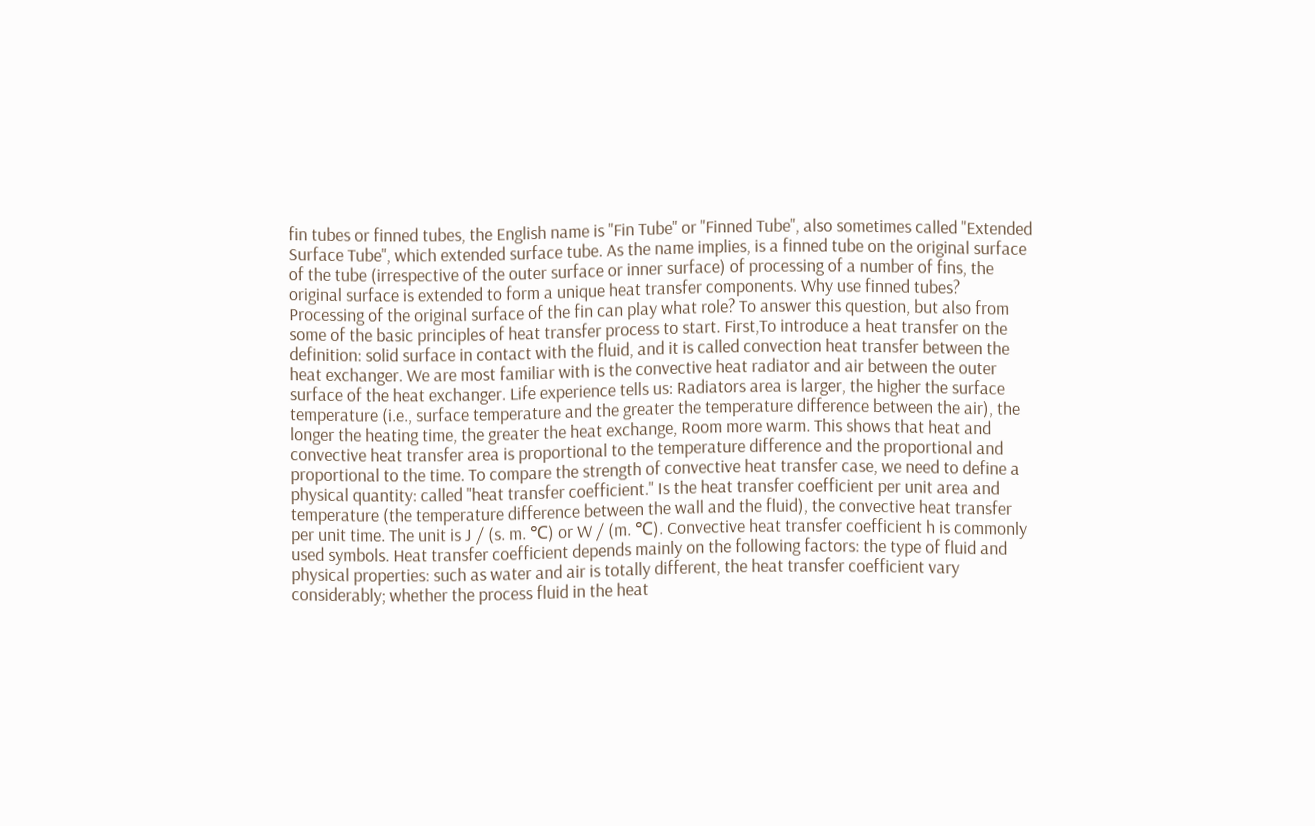fin tubes or finned tubes, the English name is "Fin Tube" or "Finned Tube", also sometimes called "Extended Surface Tube", which extended surface tube. As the name implies, is a finned tube on the original surface of the tube (irrespective of the outer surface or inner surface) of processing of a number of fins, the original surface is extended to form a unique heat transfer components. Why use finned tubes? Processing of the original surface of the fin can play what role? To answer this question, but also from some of the basic principles of heat transfer process to start. First,To introduce a heat transfer on the definition: solid surface in contact with the fluid, and it is called convection heat transfer between the heat exchanger. We are most familiar with is the convective heat radiator and air between the outer surface of the heat exchanger. Life experience tells us: Radiators area is larger, the higher the surface temperature (i.e., surface temperature and the greater the temperature difference between the air), the longer the heating time, the greater the heat exchange, Room more warm. This shows that heat and convective heat transfer area is proportional to the temperature difference and the proportional and proportional to the time. To compare the strength of convective heat transfer case, we need to define a physical quantity: called "heat transfer coefficient." Is the heat transfer coefficient per unit area and temperature (the temperature difference between the wall and the fluid), the convective heat transfer per unit time. The unit is J / (s. m. ℃) or W / (m. ℃). Convective heat transfer coefficient h is commonly used symbols. Heat transfer coefficient depends mainly on the following factors: the type of fluid and physical properties: such as water and air is totally different, the heat transfer coefficient vary considerably; whether the process fluid in the heat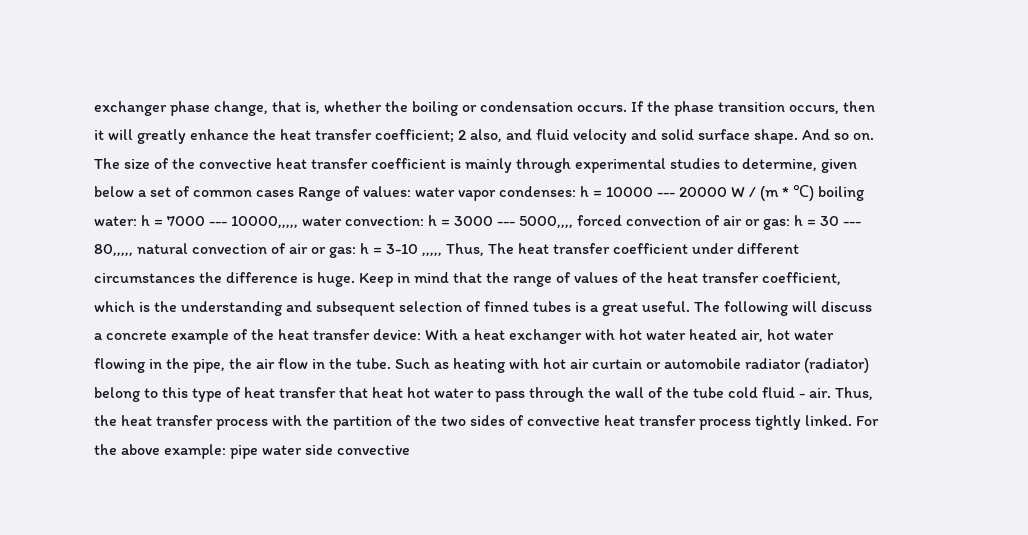exchanger phase change, that is, whether the boiling or condensation occurs. If the phase transition occurs, then it will greatly enhance the heat transfer coefficient; 2 also, and fluid velocity and solid surface shape. And so on. The size of the convective heat transfer coefficient is mainly through experimental studies to determine, given below a set of common cases Range of values: water vapor condenses: h = 10000 --- 20000 W / (m * ℃) boiling water: h = 7000 --- 10000,,,,, water convection: h = 3000 --- 5000,,,, forced convection of air or gas: h = 30 --- 80,,,,, natural convection of air or gas: h = 3-10 ,,,,, Thus, The heat transfer coefficient under different circumstances the difference is huge. Keep in mind that the range of values of the heat transfer coefficient, which is the understanding and subsequent selection of finned tubes is a great useful. The following will discuss a concrete example of the heat transfer device: With a heat exchanger with hot water heated air, hot water flowing in the pipe, the air flow in the tube. Such as heating with hot air curtain or automobile radiator (radiator) belong to this type of heat transfer that heat hot water to pass through the wall of the tube cold fluid - air. Thus, the heat transfer process with the partition of the two sides of convective heat transfer process tightly linked. For the above example: pipe water side convective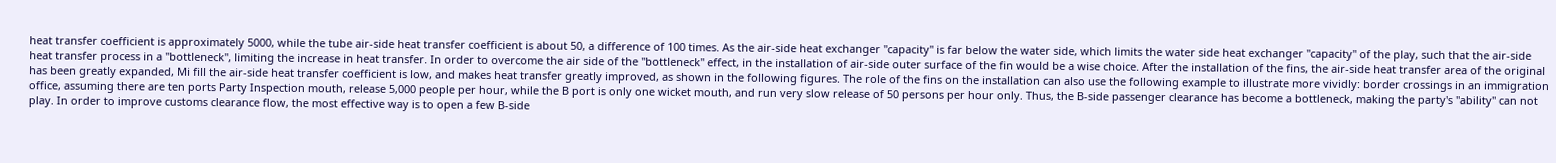heat transfer coefficient is approximately 5000, while the tube air-side heat transfer coefficient is about 50, a difference of 100 times. As the air-side heat exchanger "capacity" is far below the water side, which limits the water side heat exchanger "capacity" of the play, such that the air-side heat transfer process in a "bottleneck", limiting the increase in heat transfer. In order to overcome the air side of the "bottleneck" effect, in the installation of air-side outer surface of the fin would be a wise choice. After the installation of the fins, the air-side heat transfer area of the original has been greatly expanded, Mi fill the air-side heat transfer coefficient is low, and makes heat transfer greatly improved, as shown in the following figures. The role of the fins on the installation can also use the following example to illustrate more vividly: border crossings in an immigration office, assuming there are ten ports Party Inspection mouth, release 5,000 people per hour, while the B port is only one wicket mouth, and run very slow release of 50 persons per hour only. Thus, the B-side passenger clearance has become a bottleneck, making the party's "ability" can not play. In order to improve customs clearance flow, the most effective way is to open a few B-side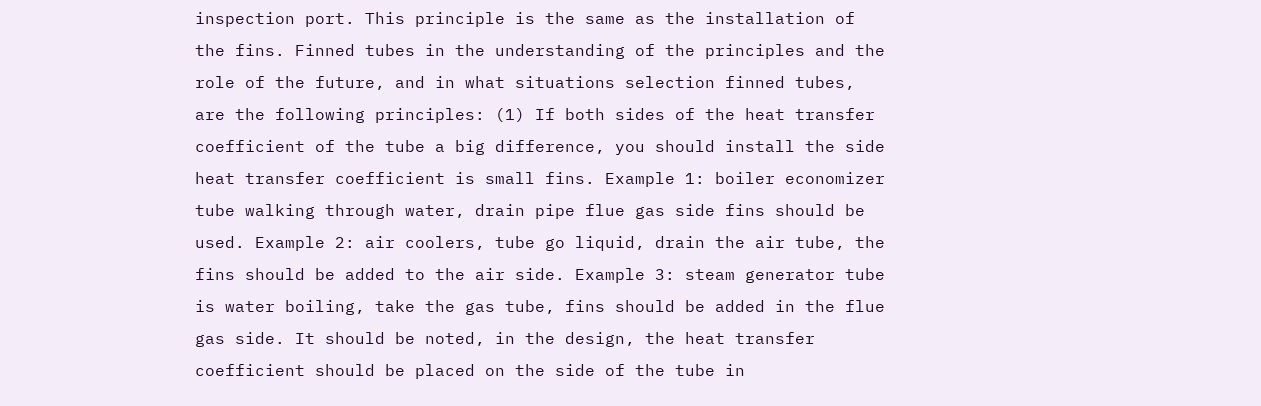inspection port. This principle is the same as the installation of the fins. Finned tubes in the understanding of the principles and the role of the future, and in what situations selection finned tubes, are the following principles: (1) If both sides of the heat transfer coefficient of the tube a big difference, you should install the side heat transfer coefficient is small fins. Example 1: boiler economizer tube walking through water, drain pipe flue gas side fins should be used. Example 2: air coolers, tube go liquid, drain the air tube, the fins should be added to the air side. Example 3: steam generator tube is water boiling, take the gas tube, fins should be added in the flue gas side. It should be noted, in the design, the heat transfer coefficient should be placed on the side of the tube in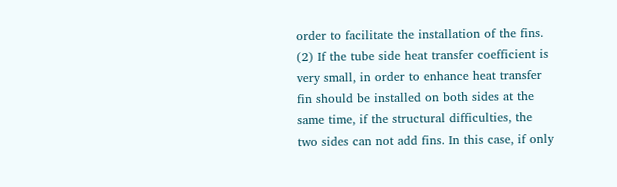order to facilitate the installation of the fins. (2) If the tube side heat transfer coefficient is very small, in order to enhance heat transfer fin should be installed on both sides at the same time, if the structural difficulties, the two sides can not add fins. In this case, if only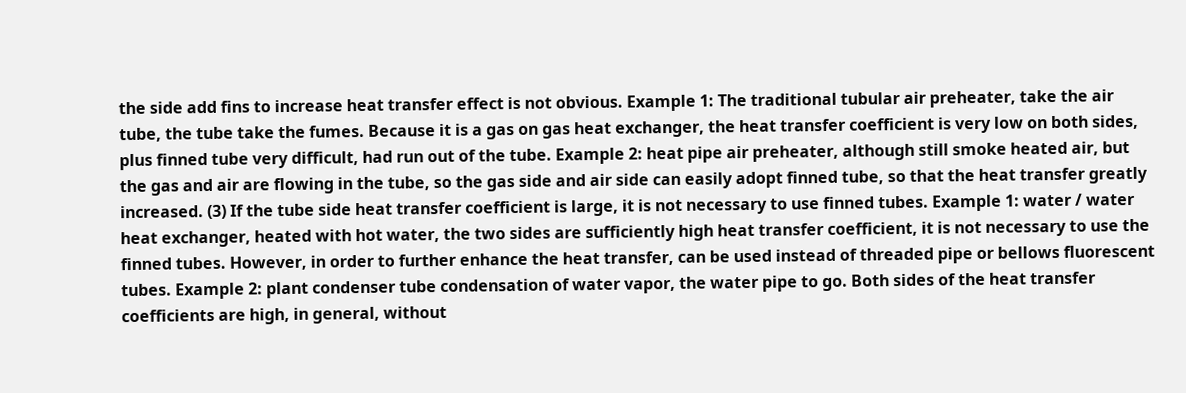the side add fins to increase heat transfer effect is not obvious. Example 1: The traditional tubular air preheater, take the air tube, the tube take the fumes. Because it is a gas on gas heat exchanger, the heat transfer coefficient is very low on both sides, plus finned tube very difficult, had run out of the tube. Example 2: heat pipe air preheater, although still smoke heated air, but the gas and air are flowing in the tube, so the gas side and air side can easily adopt finned tube, so that the heat transfer greatly increased. (3) If the tube side heat transfer coefficient is large, it is not necessary to use finned tubes. Example 1: water / water heat exchanger, heated with hot water, the two sides are sufficiently high heat transfer coefficient, it is not necessary to use the finned tubes. However, in order to further enhance the heat transfer, can be used instead of threaded pipe or bellows fluorescent tubes. Example 2: plant condenser tube condensation of water vapor, the water pipe to go. Both sides of the heat transfer coefficients are high, in general, without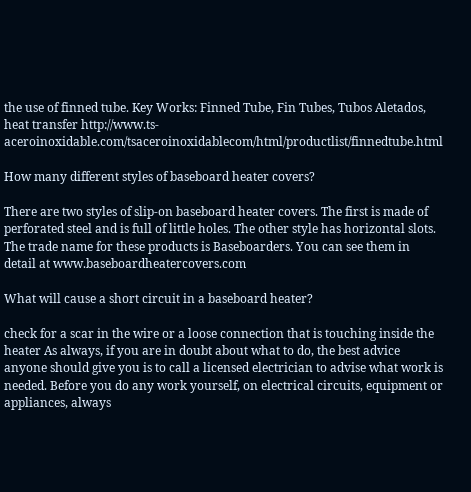the use of finned tube. Key Works: Finned Tube, Fin Tubes, Tubos Aletados, heat transfer http://www.ts-aceroinoxidable.com/tsaceroinoxidablecom/html/productlist/finnedtube.html

How many different styles of baseboard heater covers?

There are two styles of slip-on baseboard heater covers. The first is made of perforated steel and is full of little holes. The other style has horizontal slots. The trade name for these products is Baseboarders. You can see them in detail at www.baseboardheatercovers.com

What will cause a short circuit in a baseboard heater?

check for a scar in the wire or a loose connection that is touching inside the heater As always, if you are in doubt about what to do, the best advice anyone should give you is to call a licensed electrician to advise what work is needed. Before you do any work yourself, on electrical circuits, equipment or appliances, always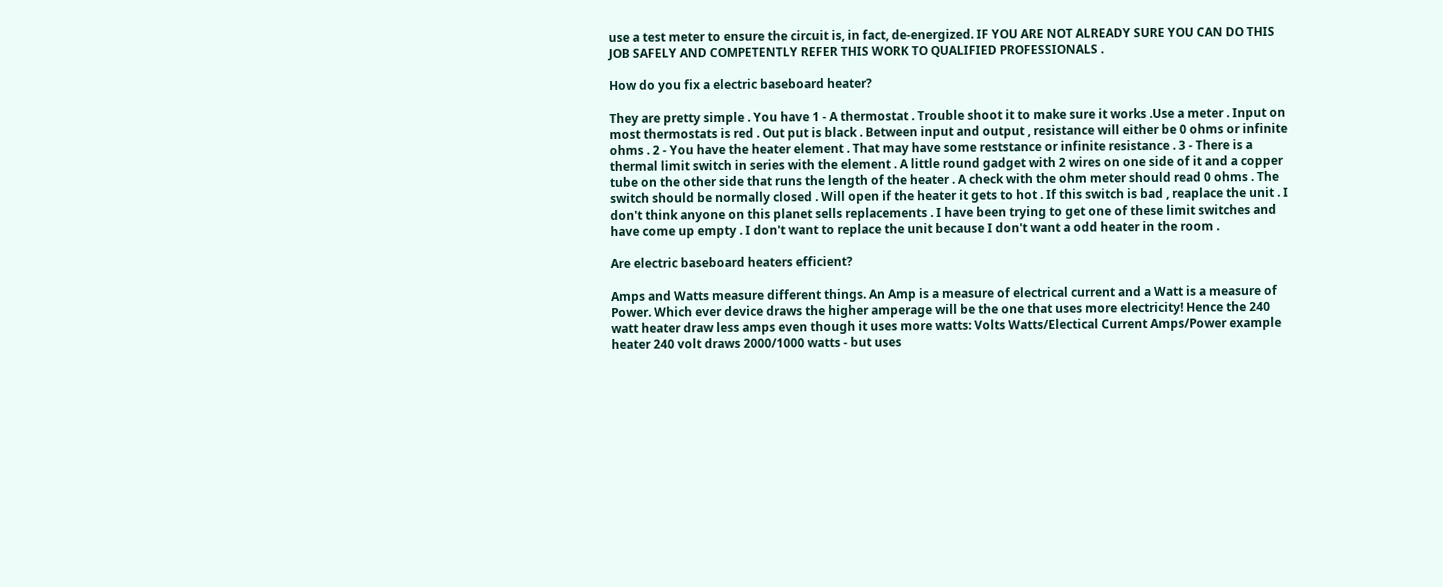use a test meter to ensure the circuit is, in fact, de-energized. IF YOU ARE NOT ALREADY SURE YOU CAN DO THIS JOB SAFELY AND COMPETENTLY REFER THIS WORK TO QUALIFIED PROFESSIONALS .

How do you fix a electric baseboard heater?

They are pretty simple . You have 1 - A thermostat . Trouble shoot it to make sure it works .Use a meter . Input on most thermostats is red . Out put is black . Between input and output , resistance will either be 0 ohms or infinite ohms . 2 - You have the heater element . That may have some reststance or infinite resistance . 3 - There is a thermal limit switch in series with the element . A little round gadget with 2 wires on one side of it and a copper tube on the other side that runs the length of the heater . A check with the ohm meter should read 0 ohms . The switch should be normally closed . Will open if the heater it gets to hot . If this switch is bad , reaplace the unit . I don't think anyone on this planet sells replacements . I have been trying to get one of these limit switches and have come up empty . I don't want to replace the unit because I don't want a odd heater in the room .

Are electric baseboard heaters efficient?

Amps and Watts measure different things. An Amp is a measure of electrical current and a Watt is a measure of Power. Which ever device draws the higher amperage will be the one that uses more electricity! Hence the 240 watt heater draw less amps even though it uses more watts: Volts Watts/Electical Current Amps/Power example heater 240 volt draws 2000/1000 watts - but uses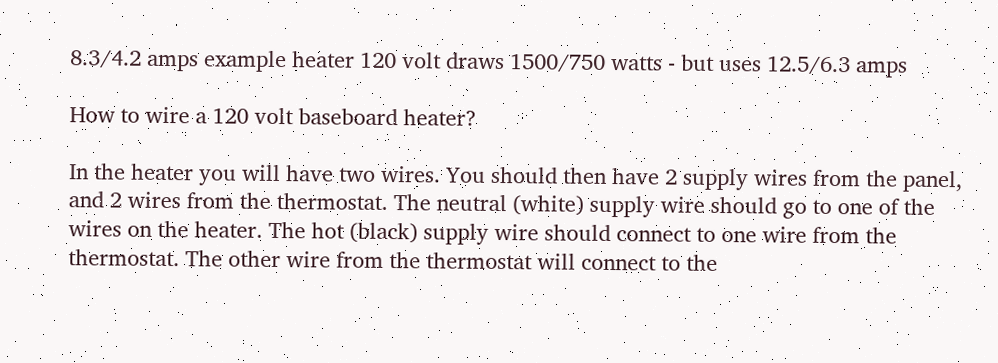8.3/4.2 amps example heater 120 volt draws 1500/750 watts - but uses 12.5/6.3 amps

How to wire a 120 volt baseboard heater?

In the heater you will have two wires. You should then have 2 supply wires from the panel, and 2 wires from the thermostat. The neutral (white) supply wire should go to one of the wires on the heater. The hot (black) supply wire should connect to one wire from the thermostat. The other wire from the thermostat will connect to the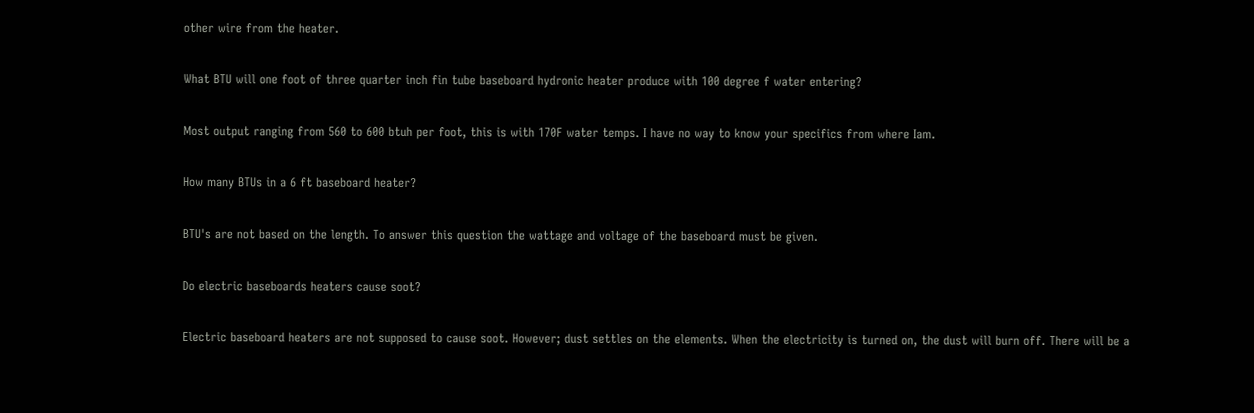other wire from the heater.

What BTU will one foot of three quarter inch fin tube baseboard hydronic heater produce with 100 degree f water entering?

Most output ranging from 560 to 600 btuh per foot, this is with 170F water temps. I have no way to know your specifics from where Iam.

How many BTUs in a 6 ft baseboard heater?

BTU's are not based on the length. To answer this question the wattage and voltage of the baseboard must be given.

Do electric baseboards heaters cause soot?

Electric baseboard heaters are not supposed to cause soot. However; dust settles on the elements. When the electricity is turned on, the dust will burn off. There will be a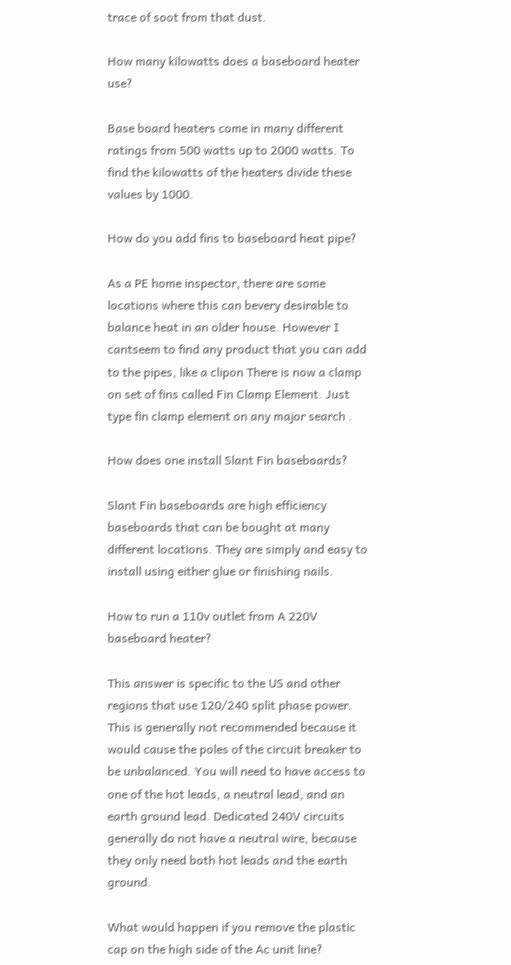trace of soot from that dust.

How many kilowatts does a baseboard heater use?

Base board heaters come in many different ratings from 500 watts up to 2000 watts. To find the kilowatts of the heaters divide these values by 1000.

How do you add fins to baseboard heat pipe?

As a PE home inspector, there are some locations where this can bevery desirable to balance heat in an older house. However I cantseem to find any product that you can add to the pipes, like a clipon There is now a clamp on set of fins called Fin Clamp Element. Just type fin clamp element on any major search .

How does one install Slant Fin baseboards?

Slant Fin baseboards are high efficiency baseboards that can be bought at many different locations. They are simply and easy to install using either glue or finishing nails.

How to run a 110v outlet from A 220V baseboard heater?

This answer is specific to the US and other regions that use 120/240 split phase power. This is generally not recommended because it would cause the poles of the circuit breaker to be unbalanced. You will need to have access to one of the hot leads, a neutral lead, and an earth ground lead. Dedicated 240V circuits generally do not have a neutral wire, because they only need both hot leads and the earth ground.

What would happen if you remove the plastic cap on the high side of the Ac unit line?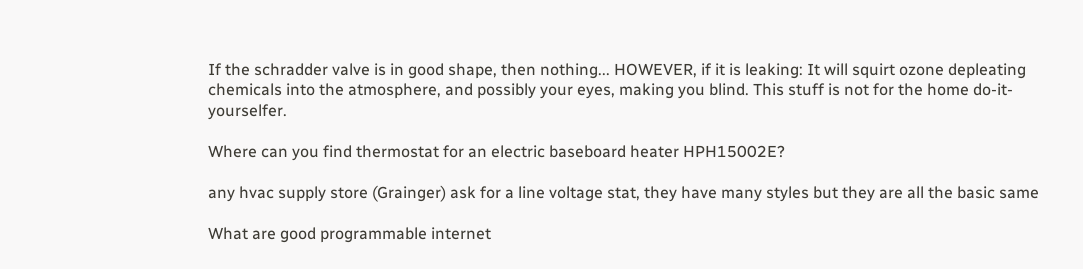If the schradder valve is in good shape, then nothing... HOWEVER, if it is leaking: It will squirt ozone depleating chemicals into the atmosphere, and possibly your eyes, making you blind. This stuff is not for the home do-it-yourselfer.

Where can you find thermostat for an electric baseboard heater HPH15002E?

any hvac supply store (Grainger) ask for a line voltage stat, they have many styles but they are all the basic same

What are good programmable internet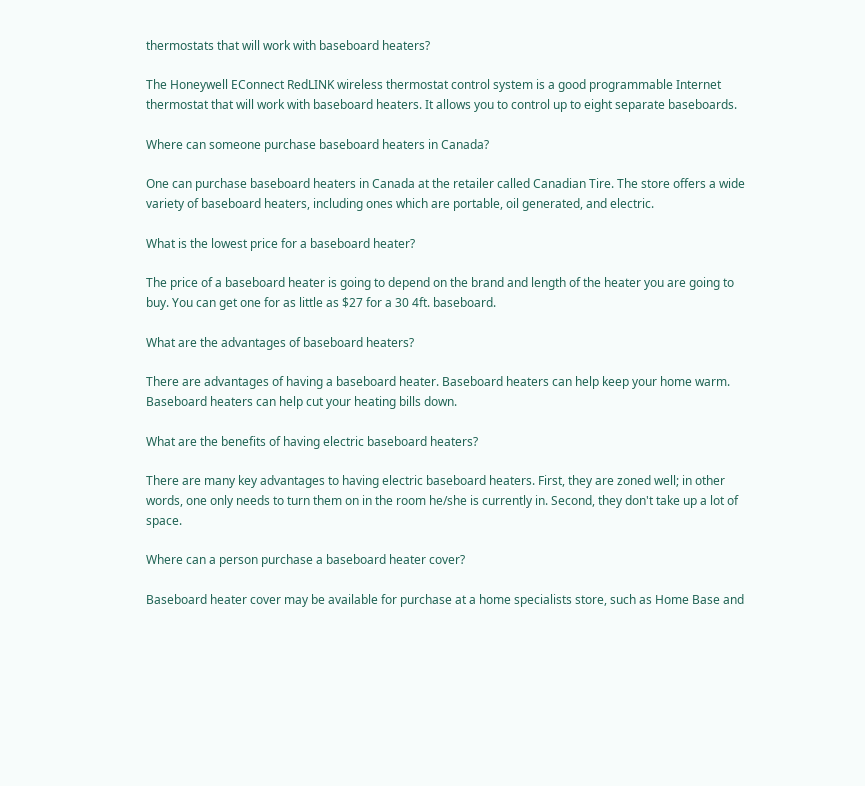thermostats that will work with baseboard heaters?

The Honeywell EConnect RedLINK wireless thermostat control system is a good programmable Internet thermostat that will work with baseboard heaters. It allows you to control up to eight separate baseboards.

Where can someone purchase baseboard heaters in Canada?

One can purchase baseboard heaters in Canada at the retailer called Canadian Tire. The store offers a wide variety of baseboard heaters, including ones which are portable, oil generated, and electric.

What is the lowest price for a baseboard heater?

The price of a baseboard heater is going to depend on the brand and length of the heater you are going to buy. You can get one for as little as $27 for a 30 4ft. baseboard.

What are the advantages of baseboard heaters?

There are advantages of having a baseboard heater. Baseboard heaters can help keep your home warm. Baseboard heaters can help cut your heating bills down.

What are the benefits of having electric baseboard heaters?

There are many key advantages to having electric baseboard heaters. First, they are zoned well; in other words, one only needs to turn them on in the room he/she is currently in. Second, they don't take up a lot of space.

Where can a person purchase a baseboard heater cover?

Baseboard heater cover may be available for purchase at a home specialists store, such as Home Base and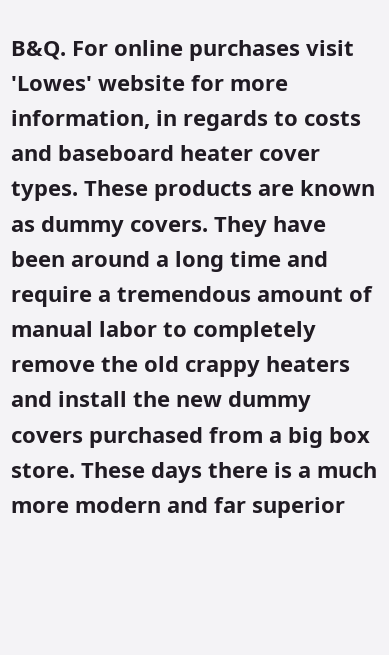B&Q. For online purchases visit 'Lowes' website for more information, in regards to costs and baseboard heater cover types. These products are known as dummy covers. They have been around a long time and require a tremendous amount of manual labor to completely remove the old crappy heaters and install the new dummy covers purchased from a big box store. These days there is a much more modern and far superior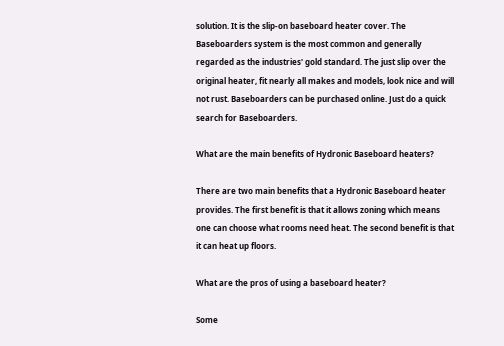solution. It is the slip-on baseboard heater cover. The Baseboarders system is the most common and generally regarded as the industries' gold standard. The just slip over the original heater, fit nearly all makes and models, look nice and will not rust. Baseboarders can be purchased online. Just do a quick search for Baseboarders.

What are the main benefits of Hydronic Baseboard heaters?

There are two main benefits that a Hydronic Baseboard heater provides. The first benefit is that it allows zoning which means one can choose what rooms need heat. The second benefit is that it can heat up floors.

What are the pros of using a baseboard heater?

Some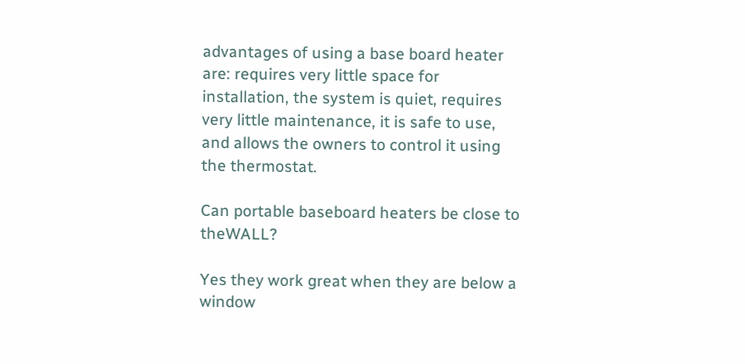advantages of using a base board heater are: requires very little space for installation, the system is quiet, requires very little maintenance, it is safe to use, and allows the owners to control it using the thermostat.

Can portable baseboard heaters be close to theWALL?

Yes they work great when they are below a window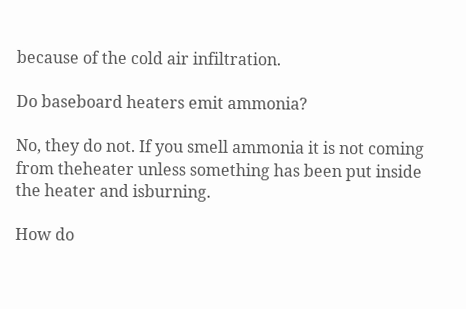because of the cold air infiltration.

Do baseboard heaters emit ammonia?

No, they do not. If you smell ammonia it is not coming from theheater unless something has been put inside the heater and isburning.

How do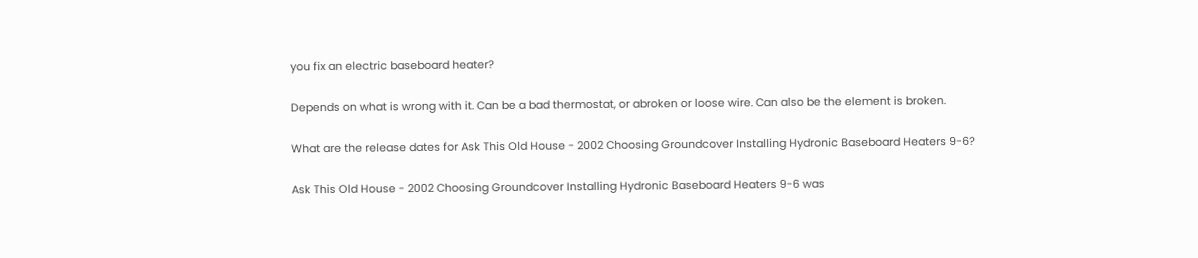you fix an electric baseboard heater?

Depends on what is wrong with it. Can be a bad thermostat, or abroken or loose wire. Can also be the element is broken.

What are the release dates for Ask This Old House - 2002 Choosing Groundcover Installing Hydronic Baseboard Heaters 9-6?

Ask This Old House - 2002 Choosing Groundcover Installing Hydronic Baseboard Heaters 9-6 was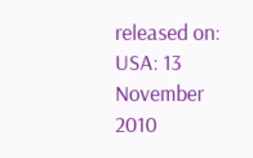released on: USA: 13 November 2010